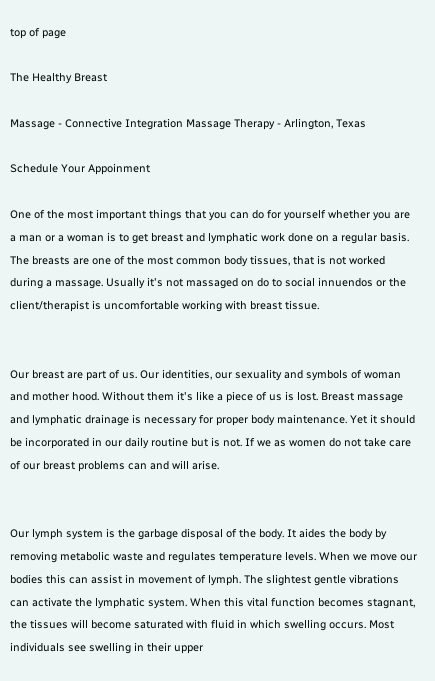top of page

The Healthy Breast

Massage - Connective Integration Massage Therapy - Arlington, Texas

Schedule Your Appoinment

One of the most important things that you can do for yourself whether you are a man or a woman is to get breast and lymphatic work done on a regular basis. The breasts are one of the most common body tissues, that is not worked during a massage. Usually it's not massaged on do to social innuendos or the client/therapist is uncomfortable working with breast tissue.


Our breast are part of us. Our identities, our sexuality and symbols of woman and mother hood. Without them it's like a piece of us is lost. Breast massage and lymphatic drainage is necessary for proper body maintenance. Yet it should be incorporated in our daily routine but is not. If we as women do not take care of our breast problems can and will arise.


Our lymph system is the garbage disposal of the body. It aides the body by removing metabolic waste and regulates temperature levels. When we move our bodies this can assist in movement of lymph. The slightest gentle vibrations can activate the lymphatic system. When this vital function becomes stagnant, the tissues will become saturated with fluid in which swelling occurs. Most individuals see swelling in their upper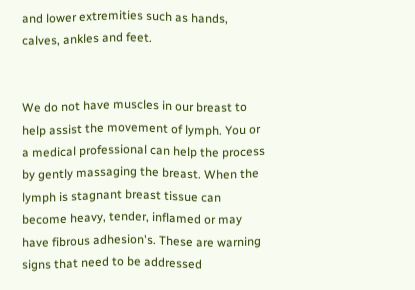and lower extremities such as hands, calves, ankles and feet.


We do not have muscles in our breast to help assist the movement of lymph. You or a medical professional can help the process by gently massaging the breast. When the lymph is stagnant breast tissue can become heavy, tender, inflamed or may have fibrous adhesion's. These are warning signs that need to be addressed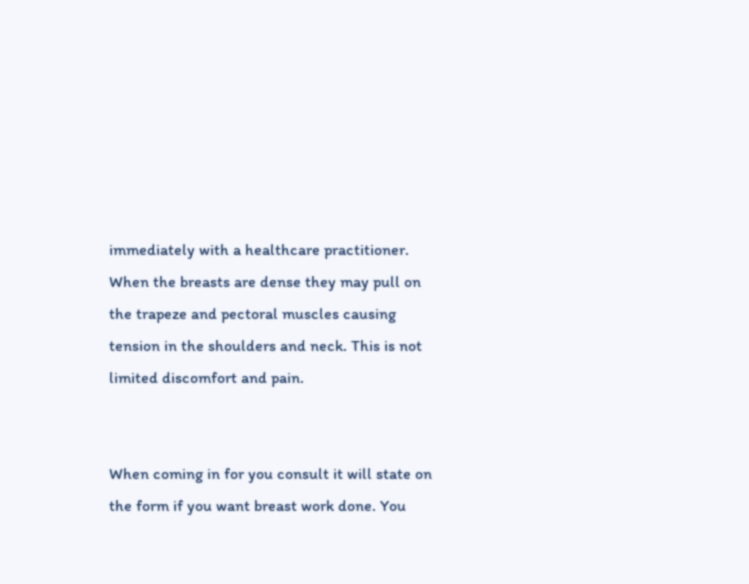immediately with a healthcare practitioner. When the breasts are dense they may pull on the trapeze and pectoral muscles causing tension in the shoulders and neck. This is not limited discomfort and pain.


When coming in for you consult it will state on the form if you want breast work done. You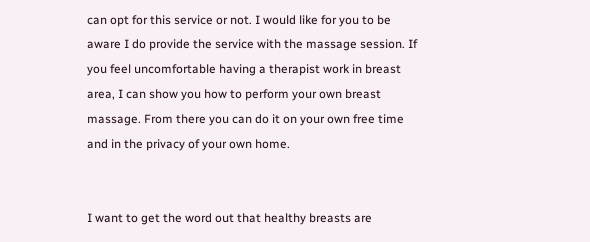can opt for this service or not. I would like for you to be aware I do provide the service with the massage session. If you feel uncomfortable having a therapist work in breast area, I can show you how to perform your own breast massage. From there you can do it on your own free time and in the privacy of your own home.


I want to get the word out that healthy breasts are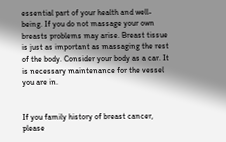essential part of your health and well-being. If you do not massage your own breasts problems may arise. Breast tissue is just as important as massaging the rest of the body. Consider your body as a car. It is necessary maintenance for the vessel you are in.


If you family history of breast cancer, please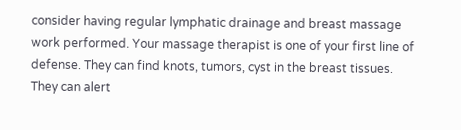consider having regular lymphatic drainage and breast massage work performed. Your massage therapist is one of your first line of defense. They can find knots, tumors, cyst in the breast tissues. They can alert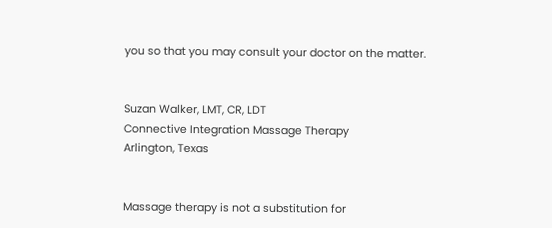you so that you may consult your doctor on the matter.


Suzan Walker, LMT, CR, LDT
Connective Integration Massage Therapy
Arlington, Texas


Massage therapy is not a substitution for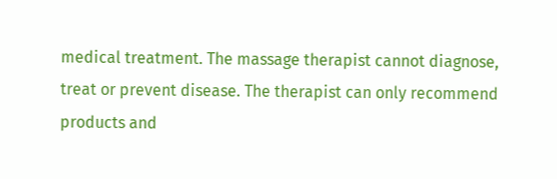medical treatment. The massage therapist cannot diagnose, treat or prevent disease. The therapist can only recommend products and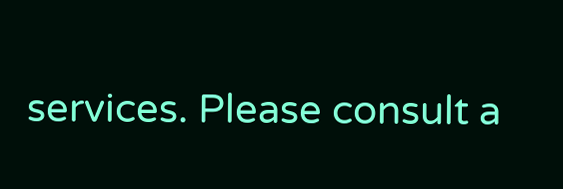services. Please consult a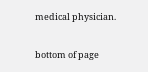medical physician.

bottom of page